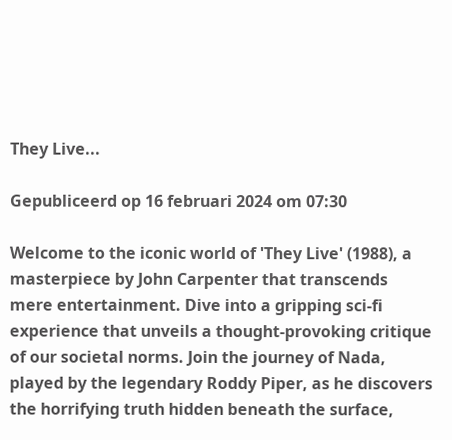They Live...

Gepubliceerd op 16 februari 2024 om 07:30

Welcome to the iconic world of 'They Live' (1988), a masterpiece by John Carpenter that transcends mere entertainment. Dive into a gripping sci-fi experience that unveils a thought-provoking critique of our societal norms. Join the journey of Nada, played by the legendary Roddy Piper, as he discovers the horrifying truth hidden beneath the surface,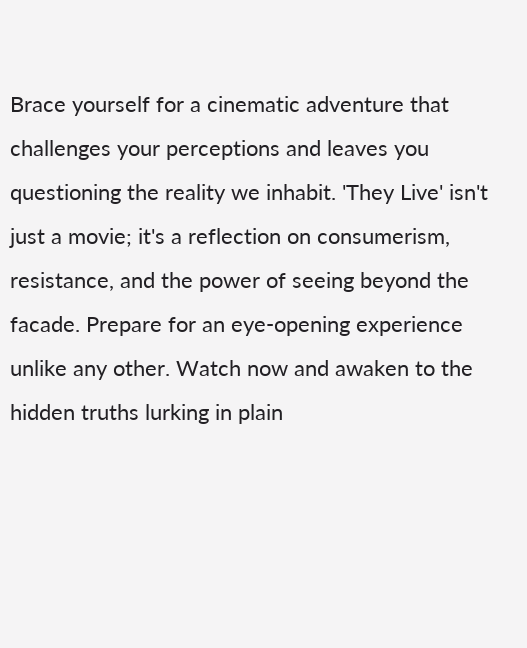Brace yourself for a cinematic adventure that challenges your perceptions and leaves you questioning the reality we inhabit. 'They Live' isn't just a movie; it's a reflection on consumerism, resistance, and the power of seeing beyond the facade. Prepare for an eye-opening experience unlike any other. Watch now and awaken to the hidden truths lurking in plain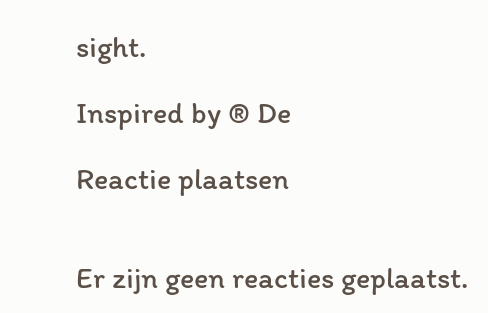sight.

Inspired by ® De

Reactie plaatsen


Er zijn geen reacties geplaatst.